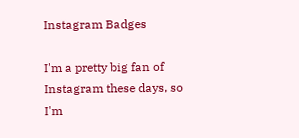Instagram Badges

I'm a pretty big fan of Instagram these days, so I'm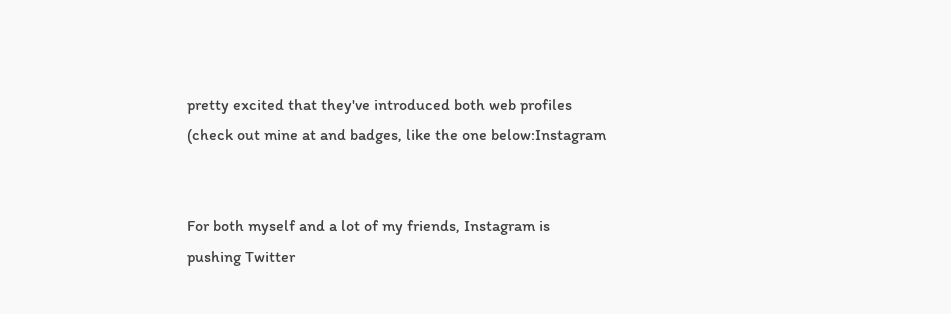pretty excited that they've introduced both web profiles (check out mine at and badges, like the one below:Instagram


For both myself and a lot of my friends, Instagram is pushing Twitter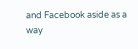and Facebook aside as a way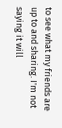to see what my friends are up to and sharing. I'm not saying it will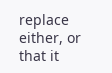replace either, or that it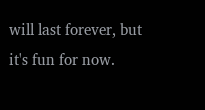will last forever, but it's fun for now.